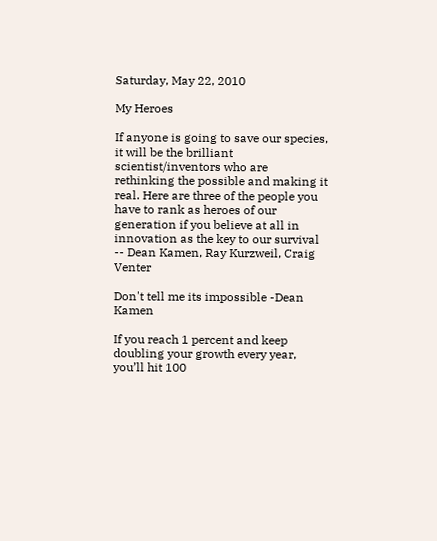Saturday, May 22, 2010

My Heroes

If anyone is going to save our species, it will be the brilliant scientist/inventors who are rethinking the possible and making it real. Here are three of the people you have to rank as heroes of our generation if you believe at all in innovation as the key to our survival -- Dean Kamen, Ray Kurzweil, Craig Venter

Don't tell me its impossible -Dean Kamen

If you reach 1 percent and keep doubling your growth every year, you’ll hit 100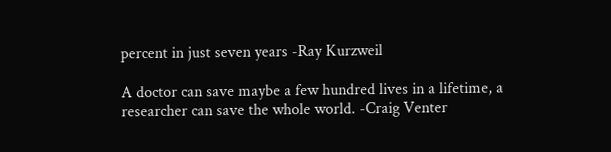percent in just seven years -Ray Kurzweil

A doctor can save maybe a few hundred lives in a lifetime, a researcher can save the whole world. -Craig Venter